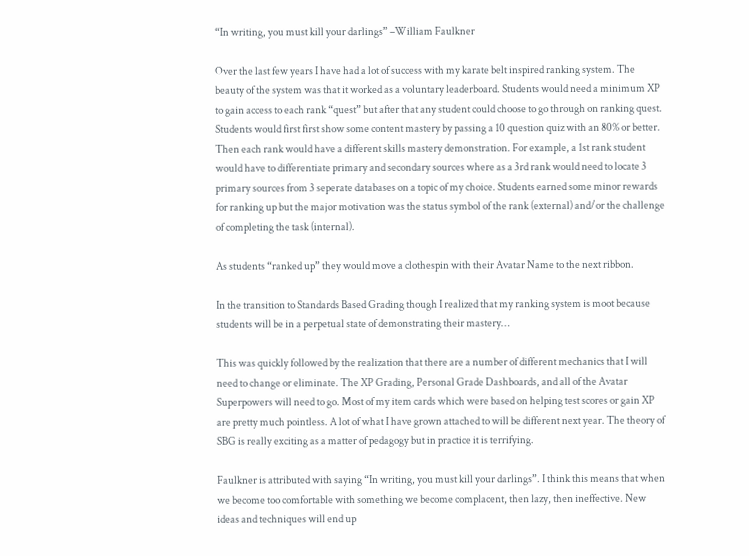“In writing, you must kill your darlings” –William Faulkner

Over the last few years I have had a lot of success with my karate belt inspired ranking system. The beauty of the system was that it worked as a voluntary leaderboard. Students would need a minimum XP to gain access to each rank “quest” but after that any student could choose to go through on ranking quest. Students would first first show some content mastery by passing a 10 question quiz with an 80% or better. Then each rank would have a different skills mastery demonstration. For example, a 1st rank student would have to differentiate primary and secondary sources where as a 3rd rank would need to locate 3 primary sources from 3 seperate databases on a topic of my choice. Students earned some minor rewards for ranking up but the major motivation was the status symbol of the rank (external) and/or the challenge of completing the task (internal).

As students “ranked up” they would move a clothespin with their Avatar Name to the next ribbon.

In the transition to Standards Based Grading though I realized that my ranking system is moot because students will be in a perpetual state of demonstrating their mastery…

This was quickly followed by the realization that there are a number of different mechanics that I will need to change or eliminate. The XP Grading, Personal Grade Dashboards, and all of the Avatar Superpowers will need to go. Most of my item cards which were based on helping test scores or gain XP are pretty much pointless. A lot of what I have grown attached to will be different next year. The theory of SBG is really exciting as a matter of pedagogy but in practice it is terrifying.

Faulkner is attributed with saying “In writing, you must kill your darlings”. I think this means that when we become too comfortable with something we become complacent, then lazy, then ineffective. New ideas and techniques will end up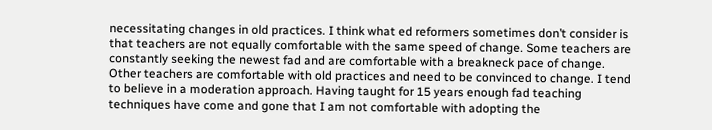necessitating changes in old practices. I think what ed reformers sometimes don’t consider is that teachers are not equally comfortable with the same speed of change. Some teachers are constantly seeking the newest fad and are comfortable with a breakneck pace of change. Other teachers are comfortable with old practices and need to be convinced to change. I tend to believe in a moderation approach. Having taught for 15 years enough fad teaching techniques have come and gone that I am not comfortable with adopting the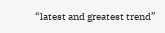“latest and greatest trend”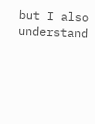but I also understand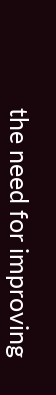the need for improving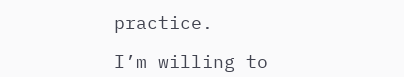practice.

I’m willing to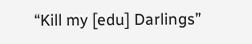“Kill my [edu] Darlings”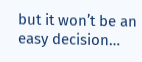but it won’t be an easy decision…